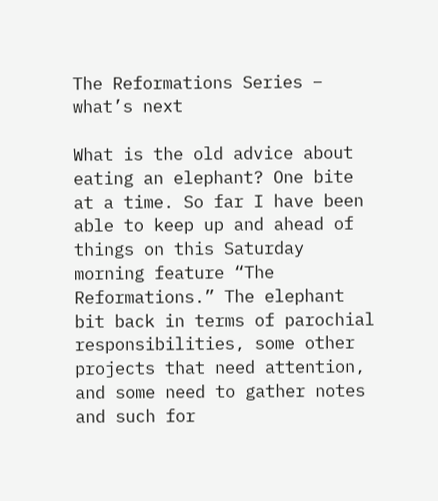The Reformations Series – what’s next

What is the old advice about eating an elephant? One bite at a time. So far I have been able to keep up and ahead of things on this Saturday morning feature “The Reformations.” The elephant bit back in terms of parochial responsibilities, some other projects that need attention, and some need to gather notes and such for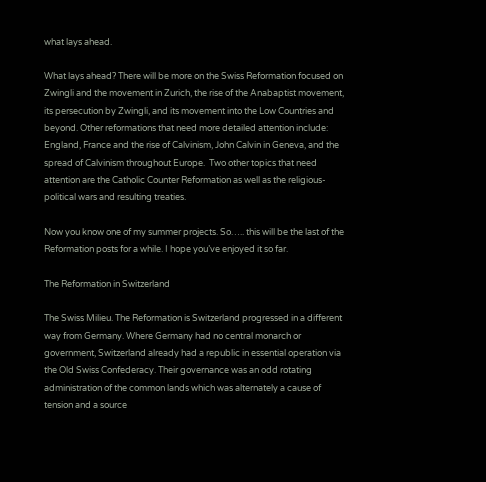what lays ahead.

What lays ahead? There will be more on the Swiss Reformation focused on Zwingli and the movement in Zurich, the rise of the Anabaptist movement, its persecution by Zwingli, and its movement into the Low Countries and beyond. Other reformations that need more detailed attention include: England, France and the rise of Calvinism, John Calvin in Geneva, and the spread of Calvinism throughout Europe.  Two other topics that need attention are the Catholic Counter Reformation as well as the religious-political wars and resulting treaties.

Now you know one of my summer projects. So….. this will be the last of the Reformation posts for a while. I hope you’ve enjoyed it so far.

The Reformation in Switzerland

The Swiss Milieu. The Reformation is Switzerland progressed in a different way from Germany. Where Germany had no central monarch or government, Switzerland already had a republic in essential operation via the Old Swiss Confederacy. Their governance was an odd rotating administration of the common lands which was alternately a cause of tension and a source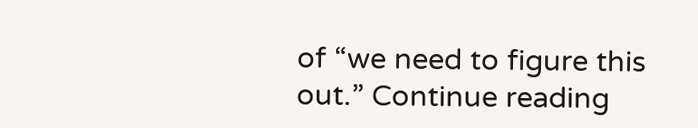of “we need to figure this out.” Continue reading